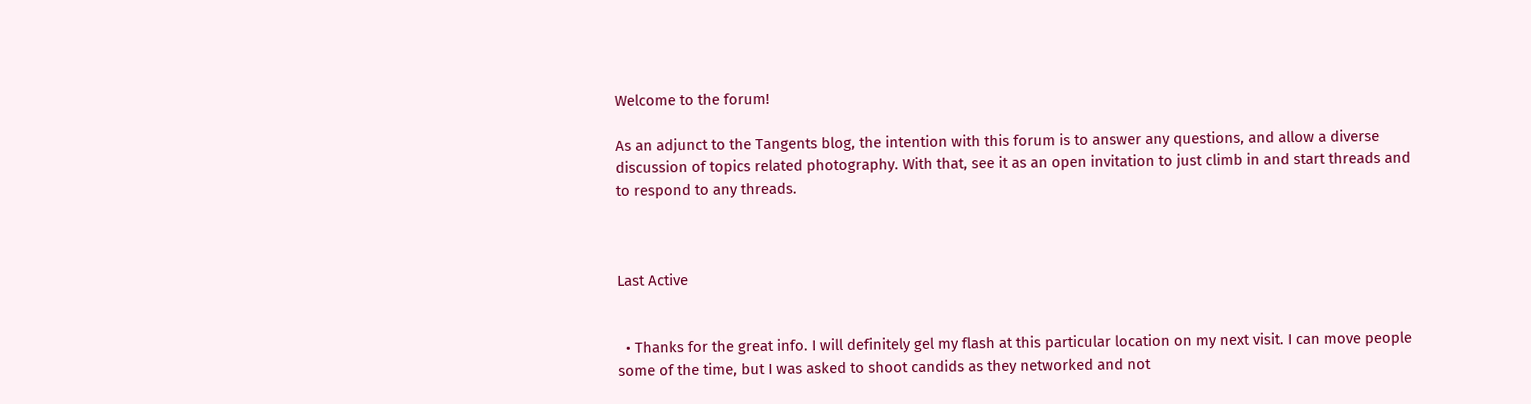Welcome to the forum!

As an adjunct to the Tangents blog, the intention with this forum is to answer any questions, and allow a diverse discussion of topics related photography. With that, see it as an open invitation to just climb in and start threads and to respond to any threads.



Last Active


  • Thanks for the great info. I will definitely gel my flash at this particular location on my next visit. I can move people some of the time, but I was asked to shoot candids as they networked and not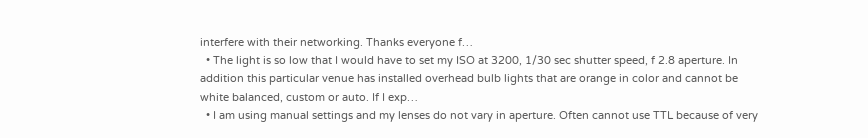interfere with their networking. Thanks everyone f…
  • The light is so low that I would have to set my ISO at 3200, 1/30 sec shutter speed, f 2.8 aperture. In addition this particular venue has installed overhead bulb lights that are orange in color and cannot be white balanced, custom or auto. If I exp…
  • I am using manual settings and my lenses do not vary in aperture. Often cannot use TTL because of very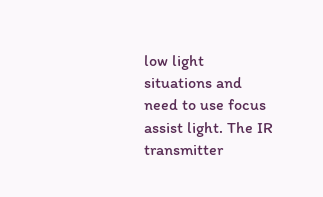low light situations and need to use focus assist light. The IR transmitter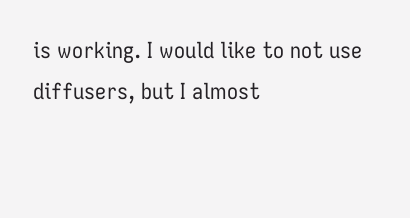is working. I would like to not use diffusers, but I almost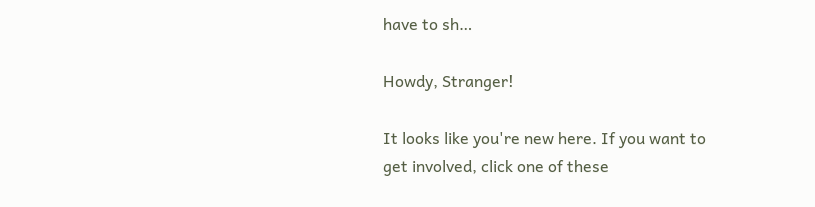have to sh…

Howdy, Stranger!

It looks like you're new here. If you want to get involved, click one of these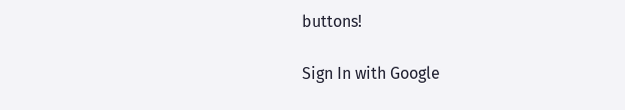buttons!

Sign In with Google